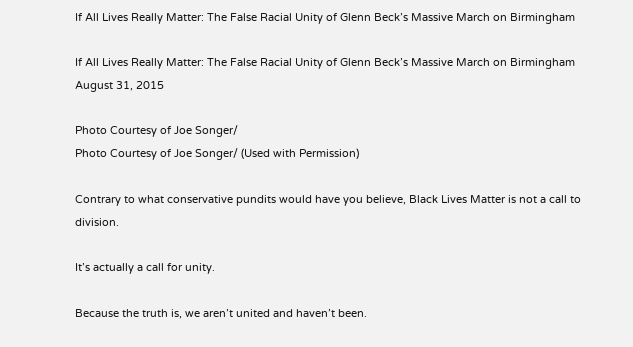If All Lives Really Matter: The False Racial Unity of Glenn Beck’s Massive March on Birmingham

If All Lives Really Matter: The False Racial Unity of Glenn Beck’s Massive March on Birmingham August 31, 2015

Photo Courtesy of Joe Songer/
Photo Courtesy of Joe Songer/ (Used with Permission)

Contrary to what conservative pundits would have you believe, Black Lives Matter is not a call to division.

It’s actually a call for unity.

Because the truth is, we aren’t united and haven’t been.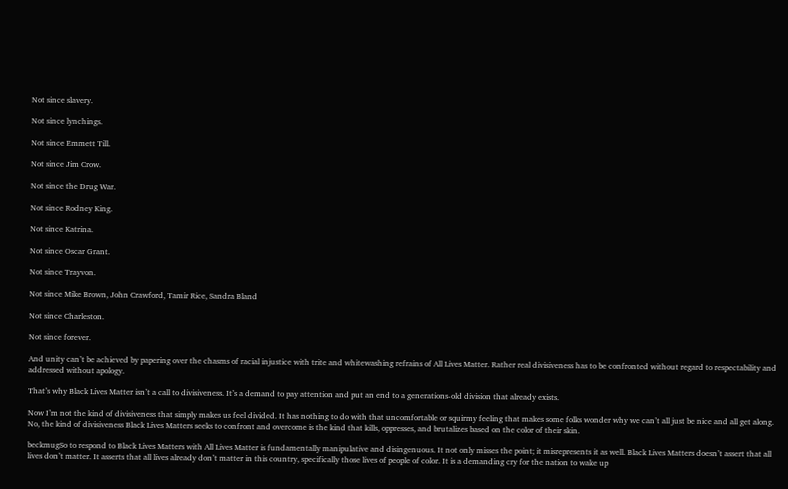Not since slavery.

Not since lynchings.

Not since Emmett Till.

Not since Jim Crow.

Not since the Drug War.

Not since Rodney King.

Not since Katrina.

Not since Oscar Grant.

Not since Trayvon.

Not since Mike Brown, John Crawford, Tamir Rice, Sandra Bland

Not since Charleston.

Not since forever.

And unity can’t be achieved by papering over the chasms of racial injustice with trite and whitewashing refrains of All Lives Matter. Rather real divisiveness has to be confronted without regard to respectability and addressed without apology.

That’s why Black Lives Matter isn’t a call to divisiveness. It’s a demand to pay attention and put an end to a generations-old division that already exists.

Now I’m not the kind of divisiveness that simply makes us feel divided. It has nothing to do with that uncomfortable or squirmy feeling that makes some folks wonder why we can’t all just be nice and all get along. No, the kind of divisiveness Black Lives Matters seeks to confront and overcome is the kind that kills, oppresses, and brutalizes based on the color of their skin.

beckmugSo to respond to Black Lives Matters with All Lives Matter is fundamentally manipulative and disingenuous. It not only misses the point; it misrepresents it as well. Black Lives Matters doesn’t assert that all lives don’t matter. It asserts that all lives already don’t matter in this country, specifically those lives of people of color. It is a demanding cry for the nation to wake up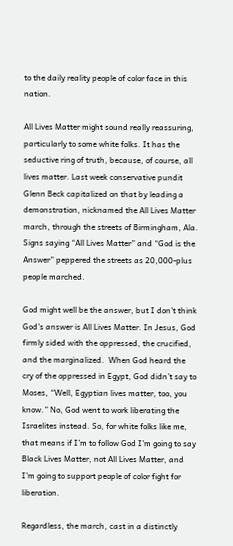to the daily reality people of color face in this nation.

All Lives Matter might sound really reassuring, particularly to some white folks. It has the seductive ring of truth, because, of course, all lives matter. Last week conservative pundit Glenn Beck capitalized on that by leading a demonstration, nicknamed the All Lives Matter march, through the streets of Birmingham, Ala. Signs saying “All Lives Matter” and “God is the Answer” peppered the streets as 20,000-plus people marched.

God might well be the answer, but I don’t think God’s answer is All Lives Matter. In Jesus, God firmly sided with the oppressed, the crucified, and the marginalized.  When God heard the cry of the oppressed in Egypt, God didn’t say to Moses, “Well, Egyptian lives matter, too, you know.” No, God went to work liberating the Israelites instead. So, for white folks like me, that means if I’m to follow God I’m going to say Black Lives Matter, not All Lives Matter, and I’m going to support people of color fight for liberation.

Regardless, the march, cast in a distinctly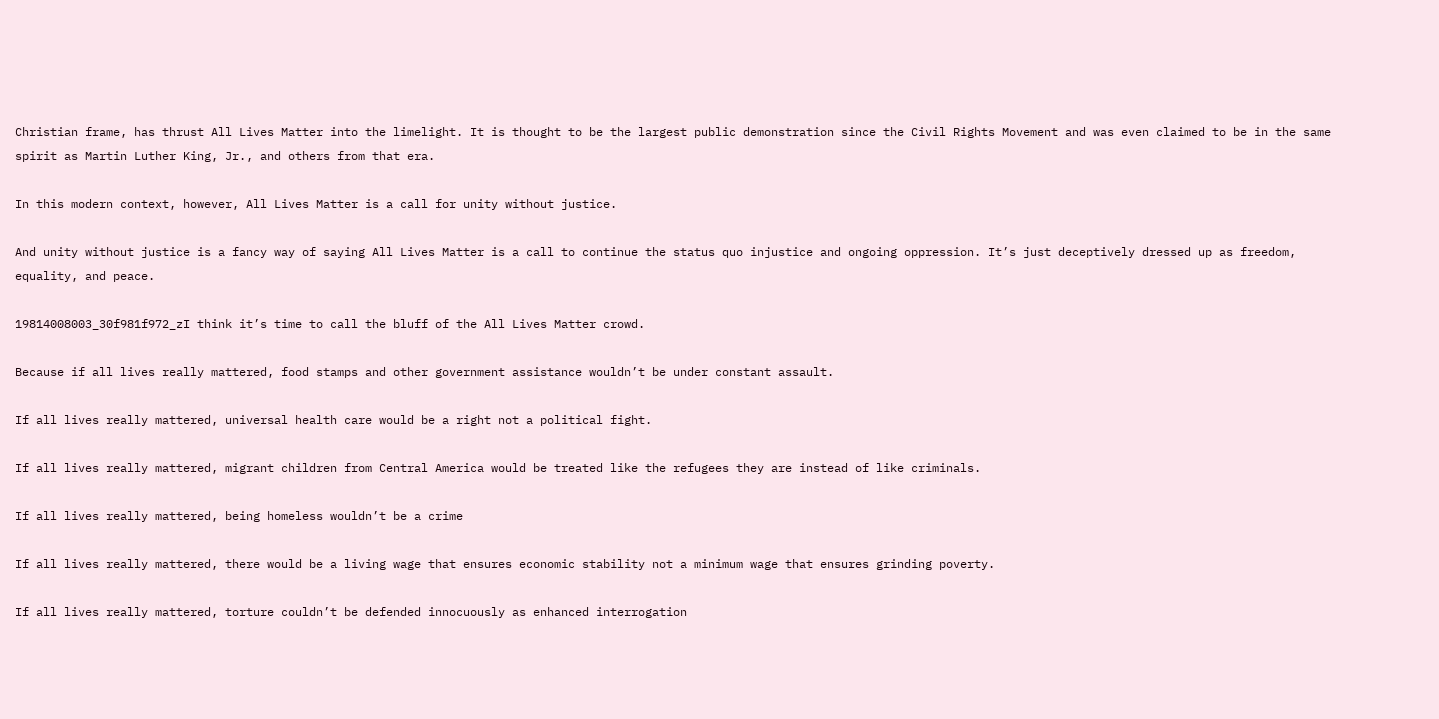Christian frame, has thrust All Lives Matter into the limelight. It is thought to be the largest public demonstration since the Civil Rights Movement and was even claimed to be in the same spirit as Martin Luther King, Jr., and others from that era.

In this modern context, however, All Lives Matter is a call for unity without justice.

And unity without justice is a fancy way of saying All Lives Matter is a call to continue the status quo injustice and ongoing oppression. It’s just deceptively dressed up as freedom, equality, and peace.

19814008003_30f981f972_zI think it’s time to call the bluff of the All Lives Matter crowd.

Because if all lives really mattered, food stamps and other government assistance wouldn’t be under constant assault.

If all lives really mattered, universal health care would be a right not a political fight.

If all lives really mattered, migrant children from Central America would be treated like the refugees they are instead of like criminals.

If all lives really mattered, being homeless wouldn’t be a crime

If all lives really mattered, there would be a living wage that ensures economic stability not a minimum wage that ensures grinding poverty.

If all lives really mattered, torture couldn’t be defended innocuously as enhanced interrogation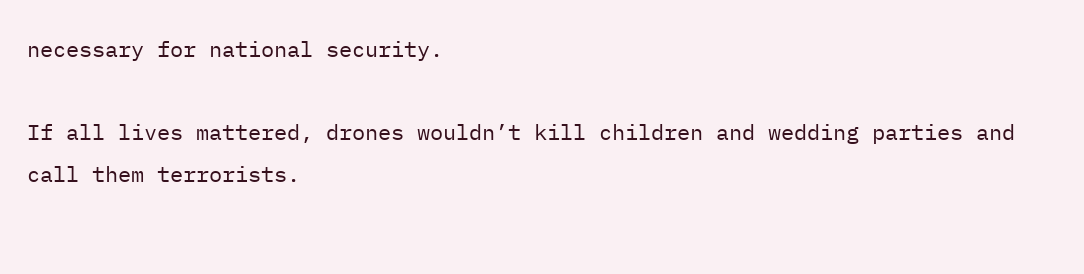necessary for national security.

If all lives mattered, drones wouldn’t kill children and wedding parties and call them terrorists.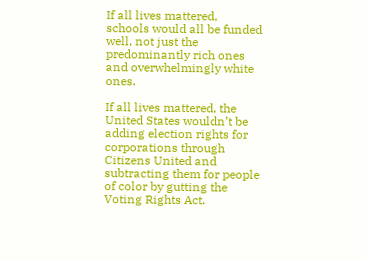If all lives mattered, schools would all be funded well, not just the predominantly rich ones and overwhelmingly white ones.

If all lives mattered, the United States wouldn’t be adding election rights for corporations through Citizens United and subtracting them for people of color by gutting the Voting Rights Act.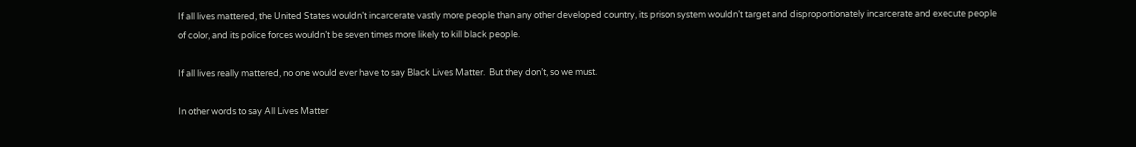If all lives mattered, the United States wouldn’t incarcerate vastly more people than any other developed country, its prison system wouldn’t target and disproportionately incarcerate and execute people of color, and its police forces wouldn’t be seven times more likely to kill black people.

If all lives really mattered, no one would ever have to say Black Lives Matter.  But they don’t, so we must.

In other words to say All Lives Matter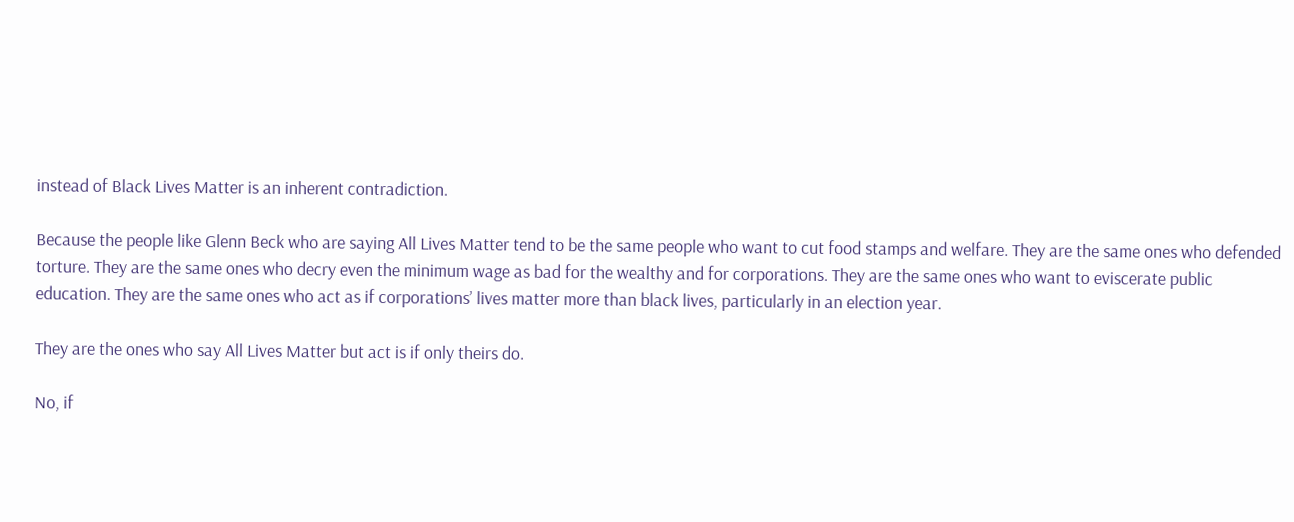instead of Black Lives Matter is an inherent contradiction.

Because the people like Glenn Beck who are saying All Lives Matter tend to be the same people who want to cut food stamps and welfare. They are the same ones who defended torture. They are the same ones who decry even the minimum wage as bad for the wealthy and for corporations. They are the same ones who want to eviscerate public education. They are the same ones who act as if corporations’ lives matter more than black lives, particularly in an election year.

They are the ones who say All Lives Matter but act is if only theirs do.

No, if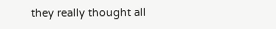they really thought all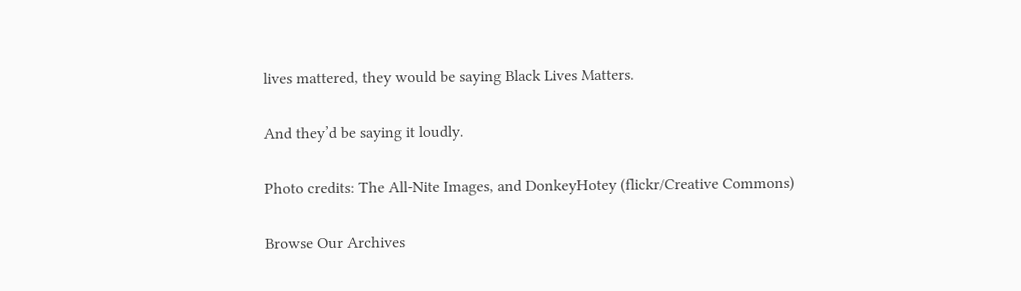lives mattered, they would be saying Black Lives Matters.

And they’d be saying it loudly.

Photo credits: The All-Nite Images, and DonkeyHotey (flickr/Creative Commons)

Browse Our Archives